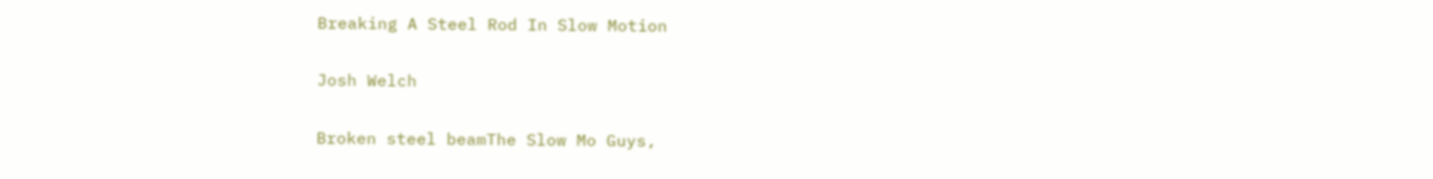Breaking A Steel Rod In Slow Motion

Josh Welch

Broken steel beamThe Slow Mo Guys,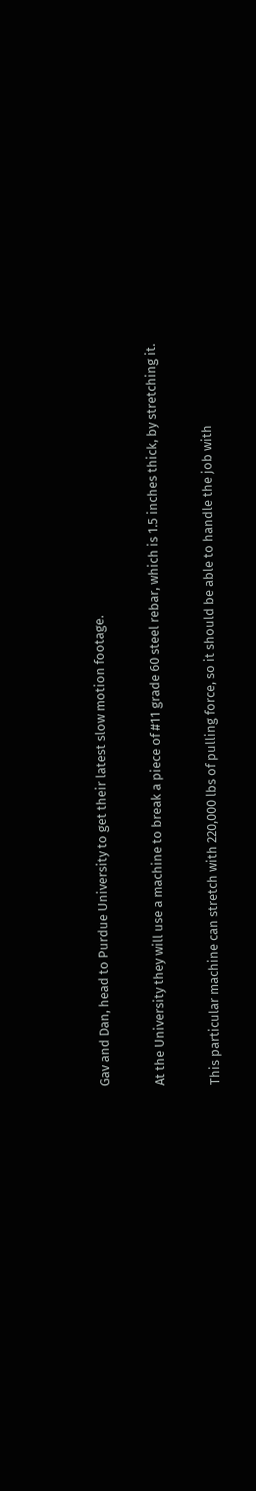Gav and Dan, head to Purdue University to get their latest slow motion footage.

At the University they will use a machine to break a piece of #11 grade 60 steel rebar, which is 1.5 inches thick, by stretching it.

This particular machine can stretch with 220,000 lbs of pulling force, so it should be able to handle the job with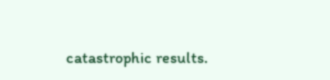catastrophic results.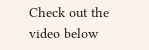Check out the video below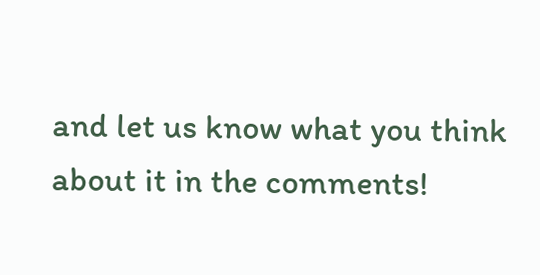and let us know what you think about it in the comments!